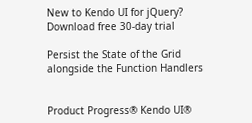New to Kendo UI for jQuery? Download free 30-day trial

Persist the State of the Grid alongside the Function Handlers


Product Progress® Kendo UI®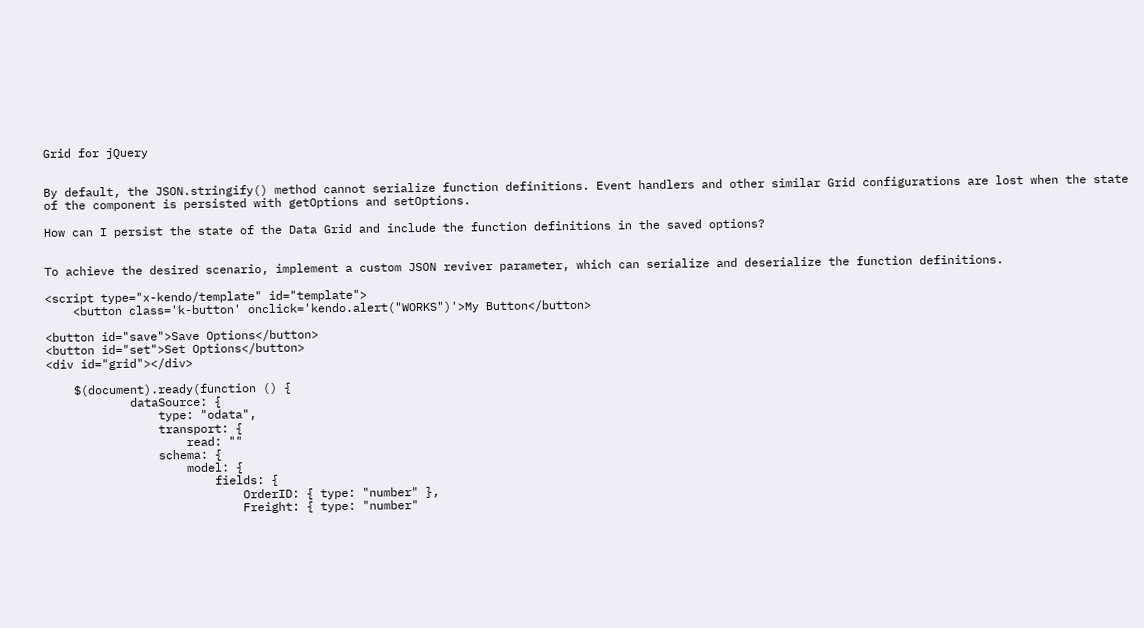Grid for jQuery


By default, the JSON.stringify() method cannot serialize function definitions. Event handlers and other similar Grid configurations are lost when the state of the component is persisted with getOptions and setOptions.

How can I persist the state of the Data Grid and include the function definitions in the saved options?


To achieve the desired scenario, implement a custom JSON reviver parameter, which can serialize and deserialize the function definitions.

<script type="x-kendo/template" id="template">
    <button class='k-button' onclick='kendo.alert("WORKS")'>My Button</button>

<button id="save">Save Options</button>
<button id="set">Set Options</button>
<div id="grid"></div>

    $(document).ready(function () {
            dataSource: {
                type: "odata",
                transport: {
                    read: ""
                schema: {
                    model: {
                        fields: {
                            OrderID: { type: "number" },
                            Freight: { type: "number"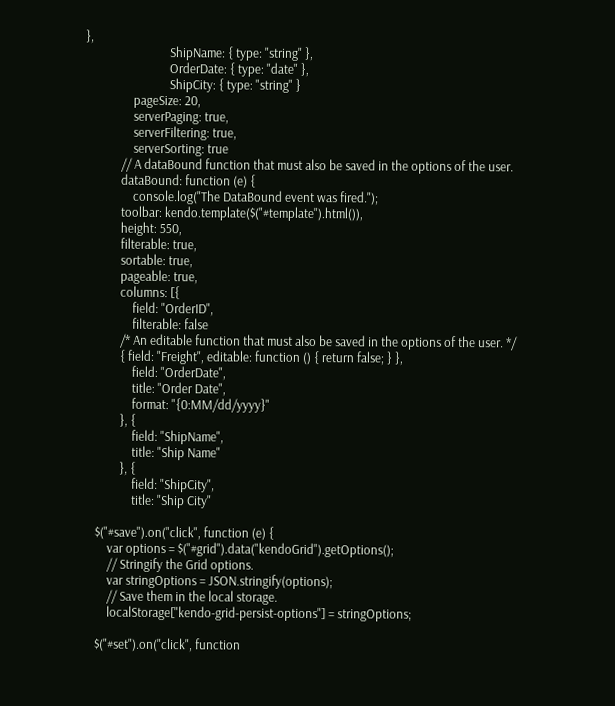},
                            ShipName: { type: "string" },
                            OrderDate: { type: "date" },
                            ShipCity: { type: "string" }
                pageSize: 20,
                serverPaging: true,
                serverFiltering: true,
                serverSorting: true
            // A dataBound function that must also be saved in the options of the user.
            dataBound: function (e) {
                console.log("The DataBound event was fired.");
            toolbar: kendo.template($("#template").html()),
            height: 550,
            filterable: true,
            sortable: true,
            pageable: true,
            columns: [{
                field: "OrderID",
                filterable: false
            /* An editable function that must also be saved in the options of the user. */
            { field: "Freight", editable: function () { return false; } },
                field: "OrderDate",
                title: "Order Date",
                format: "{0:MM/dd/yyyy}"
            }, {
                field: "ShipName",
                title: "Ship Name"
            }, {
                field: "ShipCity",
                title: "Ship City"

    $("#save").on("click", function (e) {
        var options = $("#grid").data("kendoGrid").getOptions();
        // Stringify the Grid options.
        var stringOptions = JSON.stringify(options);
        // Save them in the local storage.
        localStorage["kendo-grid-persist-options"] = stringOptions;

    $("#set").on("click", function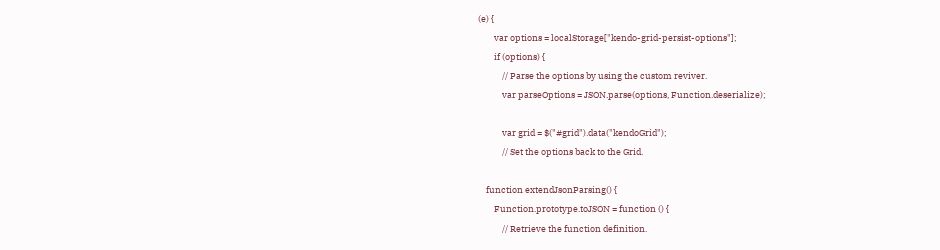(e) {
        var options = localStorage["kendo-grid-persist-options"];
        if (options) {
            // Parse the options by using the custom reviver.
            var parseOptions = JSON.parse(options, Function.deserialize);

            var grid = $("#grid").data("kendoGrid");
            // Set the options back to the Grid.

    function extendJsonParsing() {
        Function.prototype.toJSON = function () {
            // Retrieve the function definition.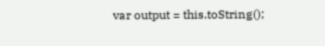var output = this.toString();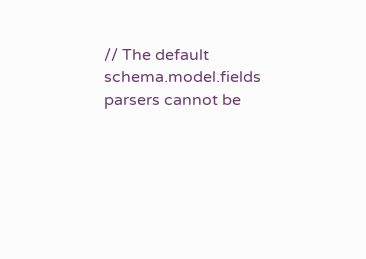// The default schema.model.fields parsers cannot be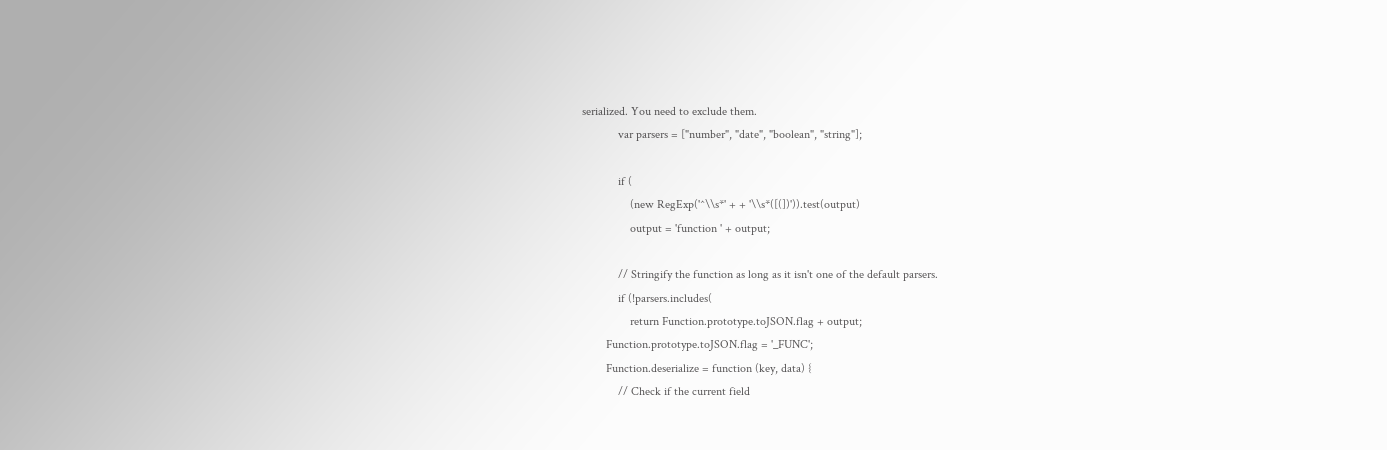serialized. You need to exclude them.
            var parsers = ["number", "date", "boolean", "string"];

            if (
                (new RegExp('^\\s*' + + '\\s*([(])')).test(output)
                output = 'function ' + output;

            // Stringify the function as long as it isn't one of the default parsers.
            if (!parsers.includes(
                return Function.prototype.toJSON.flag + output;
        Function.prototype.toJSON.flag = '_FUNC';
        Function.deserialize = function (key, data) {
            // Check if the current field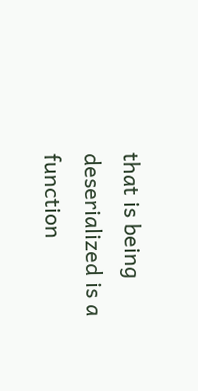that is being deserialized is a function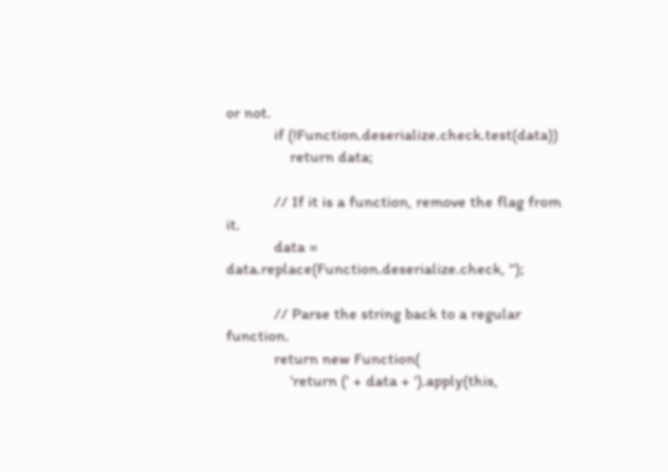or not.
            if (!Function.deserialize.check.test(data))
                return data;

            // If it is a function, remove the flag from it.
            data = data.replace(Function.deserialize.check, '');

            // Parse the string back to a regular function.
            return new Function(
                'return (' + data + ').apply(this,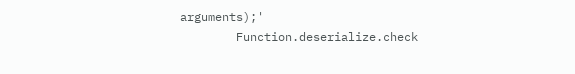arguments);'
        Function.deserialize.check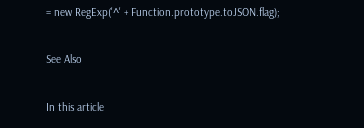= new RegExp('^' + Function.prototype.toJSON.flag);

See Also

In this article